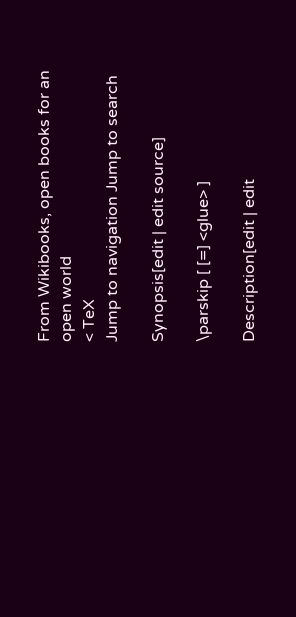From Wikibooks, open books for an open world
< TeX
Jump to navigation Jump to search

Synopsis[edit | edit source]

\parskip [ [=] <glue> ]

Description[edit | edit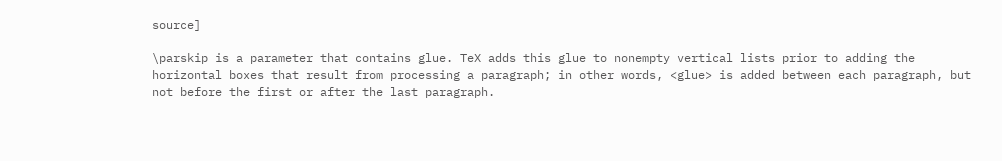source]

\parskip is a parameter that contains glue. TeX adds this glue to nonempty vertical lists prior to adding the horizontal boxes that result from processing a paragraph; in other words, <glue> is added between each paragraph, but not before the first or after the last paragraph.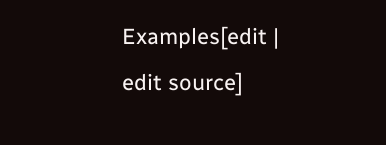Examples[edit | edit source]